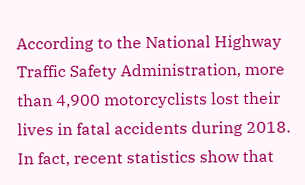According to the National Highway Traffic Safety Administration, more than 4,900 motorcyclists lost their lives in fatal accidents during 2018. In fact, recent statistics show that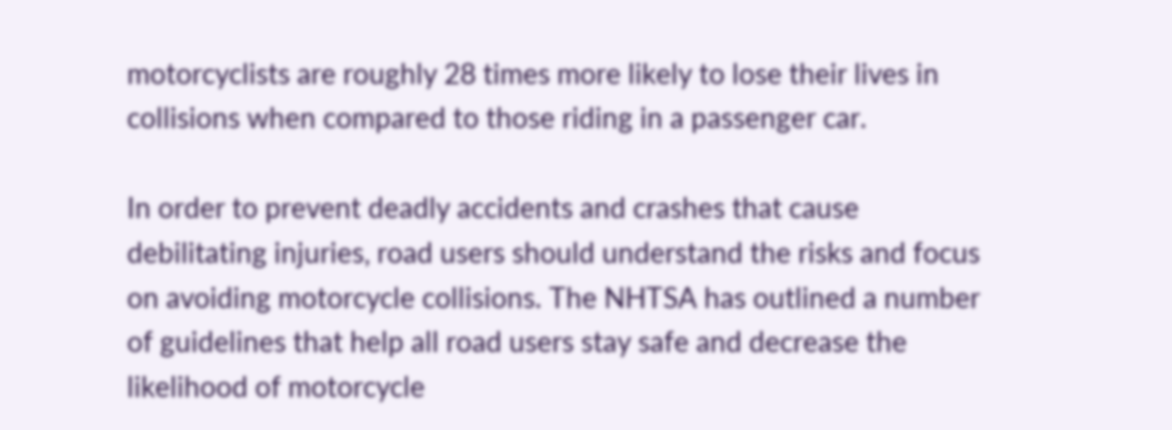motorcyclists are roughly 28 times more likely to lose their lives in collisions when compared to those riding in a passenger car.

In order to prevent deadly accidents and crashes that cause debilitating injuries, road users should understand the risks and focus on avoiding motorcycle collisions. The NHTSA has outlined a number of guidelines that help all road users stay safe and decrease the likelihood of motorcycle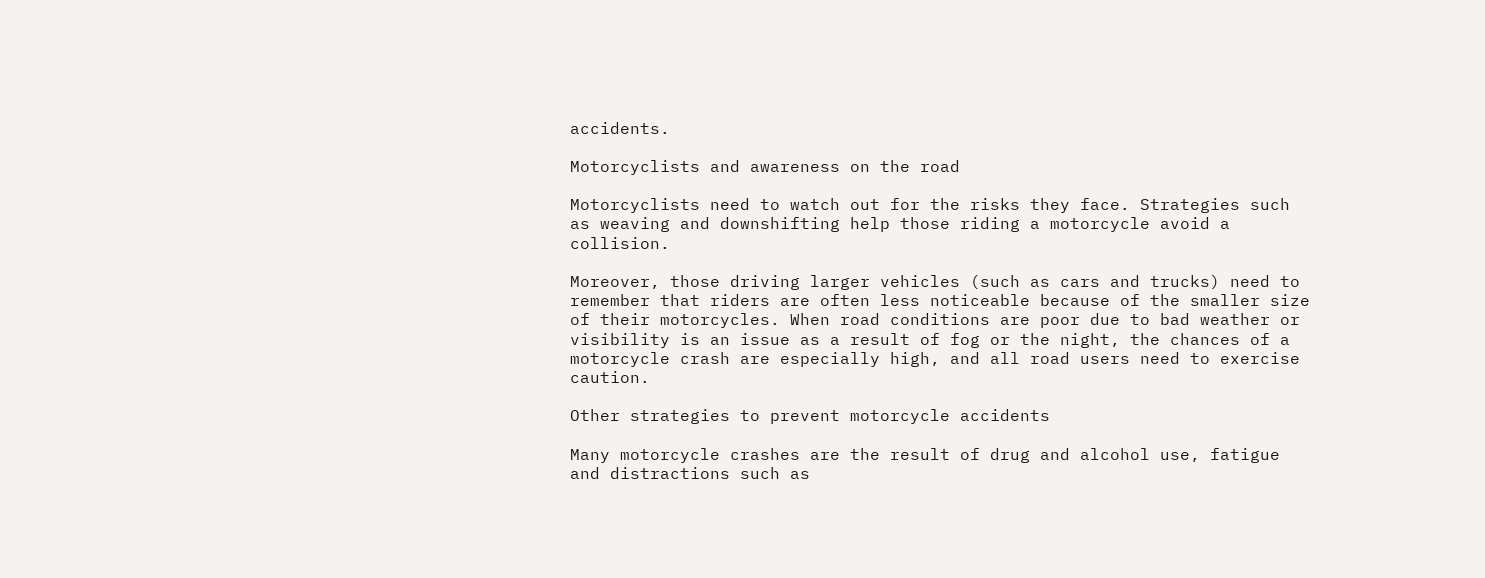accidents.

Motorcyclists and awareness on the road

Motorcyclists need to watch out for the risks they face. Strategies such as weaving and downshifting help those riding a motorcycle avoid a collision.

Moreover, those driving larger vehicles (such as cars and trucks) need to remember that riders are often less noticeable because of the smaller size of their motorcycles. When road conditions are poor due to bad weather or visibility is an issue as a result of fog or the night, the chances of a motorcycle crash are especially high, and all road users need to exercise caution.

Other strategies to prevent motorcycle accidents

Many motorcycle crashes are the result of drug and alcohol use, fatigue and distractions such as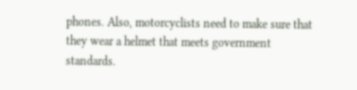phones. Also, motorcyclists need to make sure that they wear a helmet that meets government standards.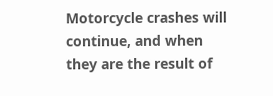Motorcycle crashes will continue, and when they are the result of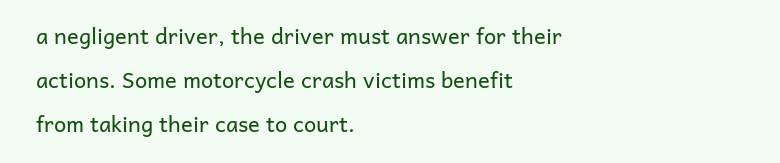a negligent driver, the driver must answer for their actions. Some motorcycle crash victims benefit from taking their case to court.